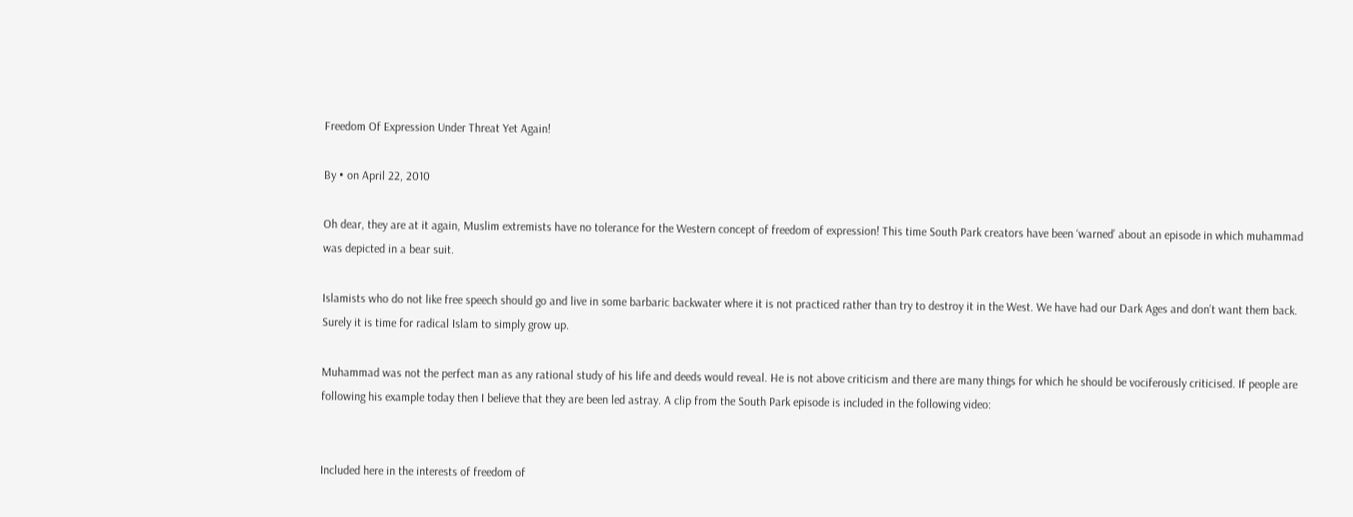Freedom Of Expression Under Threat Yet Again!

By • on April 22, 2010

Oh dear, they are at it again, Muslim extremists have no tolerance for the Western concept of freedom of expression! This time South Park creators have been ‘warned’ about an episode in which muhammad was depicted in a bear suit.

Islamists who do not like free speech should go and live in some barbaric backwater where it is not practiced rather than try to destroy it in the West. We have had our Dark Ages and don’t want them back. Surely it is time for radical Islam to simply grow up.

Muhammad was not the perfect man as any rational study of his life and deeds would reveal. He is not above criticism and there are many things for which he should be vociferously criticised. If people are following his example today then I believe that they are been led astray. A clip from the South Park episode is included in the following video:


Included here in the interests of freedom of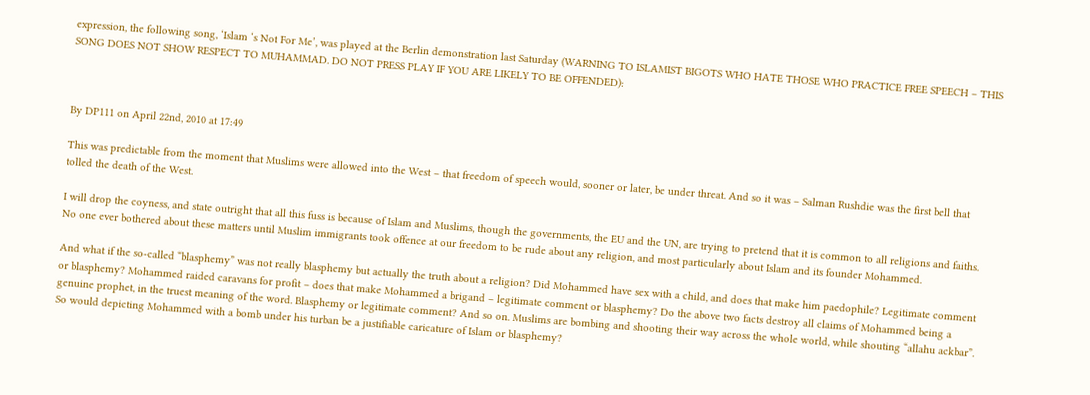expression, the following song, ‘Islam ‘s Not For Me’, was played at the Berlin demonstration last Saturday (WARNING TO ISLAMIST BIGOTS WHO HATE THOSE WHO PRACTICE FREE SPEECH – THIS SONG DOES NOT SHOW RESPECT TO MUHAMMAD. DO NOT PRESS PLAY IF YOU ARE LIKELY TO BE OFFENDED):



By DP111 on April 22nd, 2010 at 17:49

This was predictable from the moment that Muslims were allowed into the West – that freedom of speech would, sooner or later, be under threat. And so it was – Salman Rushdie was the first bell that tolled the death of the West.

I will drop the coyness, and state outright that all this fuss is because of Islam and Muslims, though the governments, the EU and the UN, are trying to pretend that it is common to all religions and faiths. No one ever bothered about these matters until Muslim immigrants took offence at our freedom to be rude about any religion, and most particularly about Islam and its founder Mohammed.

And what if the so-called “blasphemy” was not really blasphemy but actually the truth about a religion? Did Mohammed have sex with a child, and does that make him paedophile? Legitimate comment or blasphemy? Mohammed raided caravans for profit – does that make Mohammed a brigand – legitimate comment or blasphemy? Do the above two facts destroy all claims of Mohammed being a genuine prophet, in the truest meaning of the word. Blasphemy or legitimate comment? And so on. Muslims are bombing and shooting their way across the whole world, while shouting “allahu ackbar”. So would depicting Mohammed with a bomb under his turban be a justifiable caricature of Islam or blasphemy?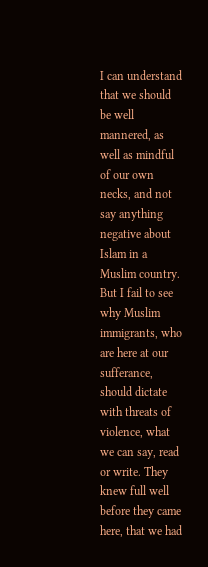I can understand that we should be well mannered, as well as mindful of our own necks, and not say anything negative about Islam in a Muslim country. But I fail to see why Muslim immigrants, who are here at our sufferance, should dictate with threats of violence, what we can say, read or write. They knew full well before they came here, that we had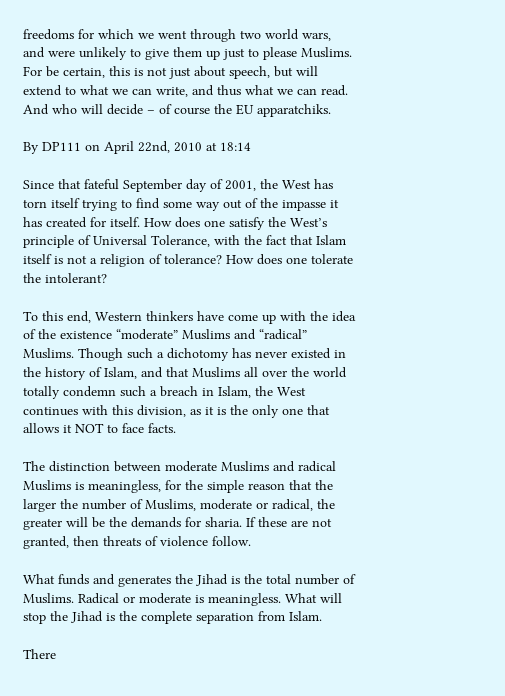freedoms for which we went through two world wars, and were unlikely to give them up just to please Muslims. For be certain, this is not just about speech, but will extend to what we can write, and thus what we can read. And who will decide – of course the EU apparatchiks.

By DP111 on April 22nd, 2010 at 18:14

Since that fateful September day of 2001, the West has torn itself trying to find some way out of the impasse it has created for itself. How does one satisfy the West’s principle of Universal Tolerance, with the fact that Islam itself is not a religion of tolerance? How does one tolerate the intolerant?

To this end, Western thinkers have come up with the idea of the existence “moderate” Muslims and “radical” Muslims. Though such a dichotomy has never existed in the history of Islam, and that Muslims all over the world totally condemn such a breach in Islam, the West continues with this division, as it is the only one that allows it NOT to face facts.

The distinction between moderate Muslims and radical Muslims is meaningless, for the simple reason that the larger the number of Muslims, moderate or radical, the greater will be the demands for sharia. If these are not granted, then threats of violence follow.

What funds and generates the Jihad is the total number of Muslims. Radical or moderate is meaningless. What will stop the Jihad is the complete separation from Islam.

There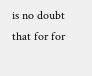is no doubt that for for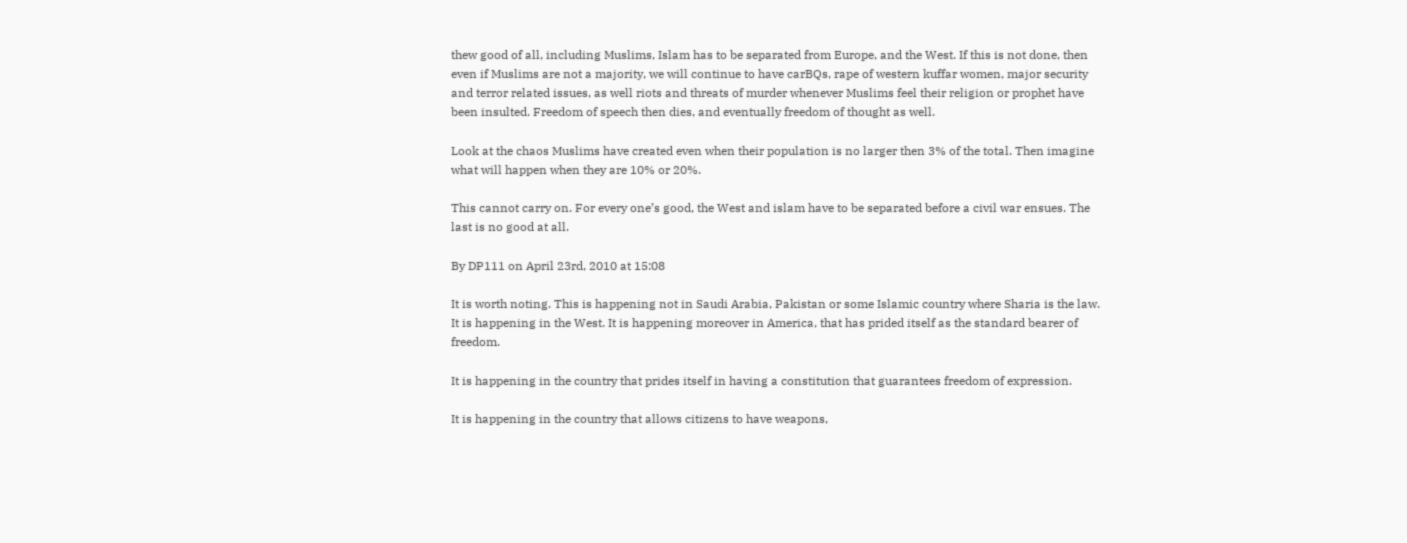thew good of all, including Muslims, Islam has to be separated from Europe, and the West. If this is not done, then even if Muslims are not a majority, we will continue to have carBQs, rape of western kuffar women, major security and terror related issues, as well riots and threats of murder whenever Muslims feel their religion or prophet have been insulted. Freedom of speech then dies, and eventually freedom of thought as well.

Look at the chaos Muslims have created even when their population is no larger then 3% of the total. Then imagine what will happen when they are 10% or 20%.

This cannot carry on. For every one’s good, the West and islam have to be separated before a civil war ensues. The last is no good at all.

By DP111 on April 23rd, 2010 at 15:08

It is worth noting. This is happening not in Saudi Arabia, Pakistan or some Islamic country where Sharia is the law. It is happening in the West. It is happening moreover in America, that has prided itself as the standard bearer of freedom.

It is happening in the country that prides itself in having a constitution that guarantees freedom of expression.

It is happening in the country that allows citizens to have weapons,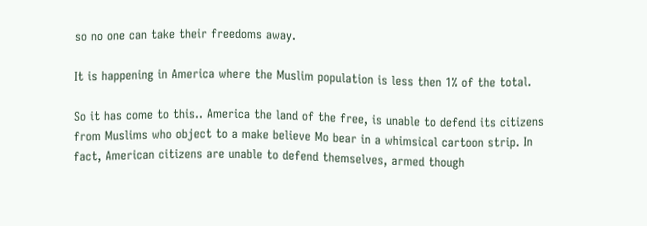so no one can take their freedoms away.

It is happening in America where the Muslim population is less then 1% of the total.

So it has come to this.. America the land of the free, is unable to defend its citizens from Muslims who object to a make believe Mo bear in a whimsical cartoon strip. In fact, American citizens are unable to defend themselves, armed though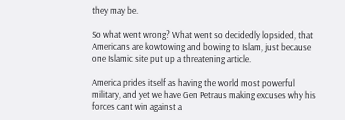they may be.

So what went wrong? What went so decidedly lopsided, that Americans are kowtowing and bowing to Islam, just because one Islamic site put up a threatening article.

America prides itself as having the world most powerful military, and yet we have Gen Petraus making excuses why his forces cant win against a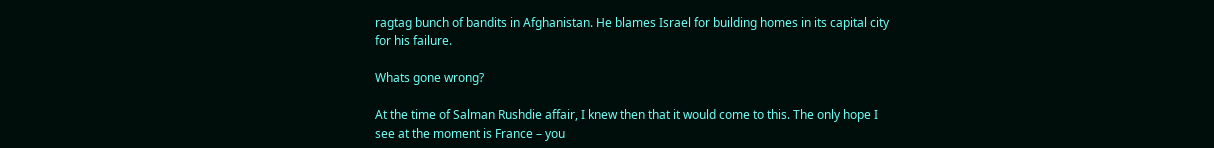ragtag bunch of bandits in Afghanistan. He blames Israel for building homes in its capital city for his failure.

Whats gone wrong?

At the time of Salman Rushdie affair, I knew then that it would come to this. The only hope I see at the moment is France – you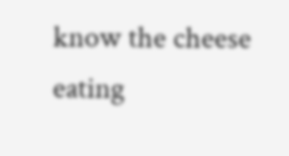know the cheese eating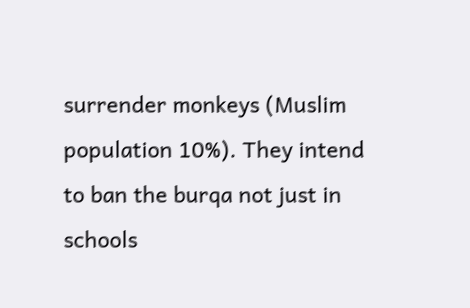surrender monkeys (Muslim population 10%). They intend to ban the burqa not just in schools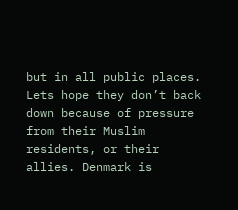but in all public places. Lets hope they don’t back down because of pressure from their Muslim residents, or their allies. Denmark is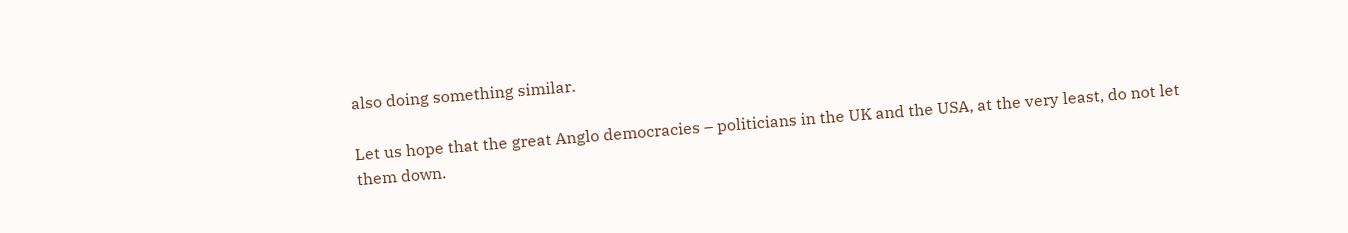also doing something similar.

Let us hope that the great Anglo democracies – politicians in the UK and the USA, at the very least, do not let them down.